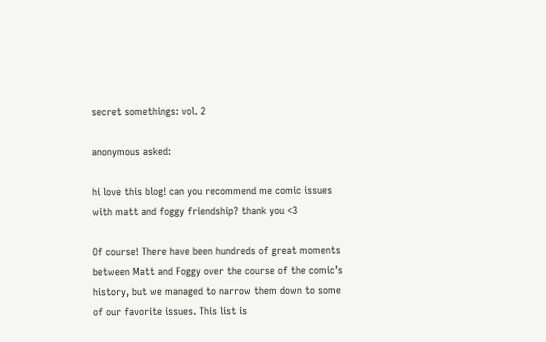secret somethings: vol. 2

anonymous asked:

hi love this blog! can you recommend me comic issues with matt and foggy friendship? thank you <3

Of course! There have been hundreds of great moments between Matt and Foggy over the course of the comic’s history, but we managed to narrow them down to some of our favorite issues. This list is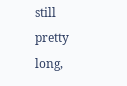still pretty long,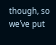though, so we’ve put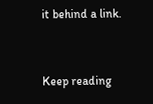it behind a link.


Keep reading